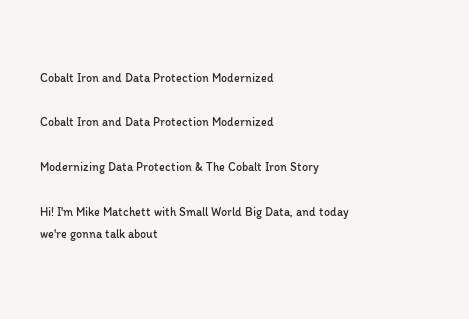Cobalt Iron and Data Protection Modernized

Cobalt Iron and Data Protection Modernized

Modernizing Data Protection & The Cobalt Iron Story

Hi! I'm Mike Matchett with Small World Big Data, and today we're gonna talk about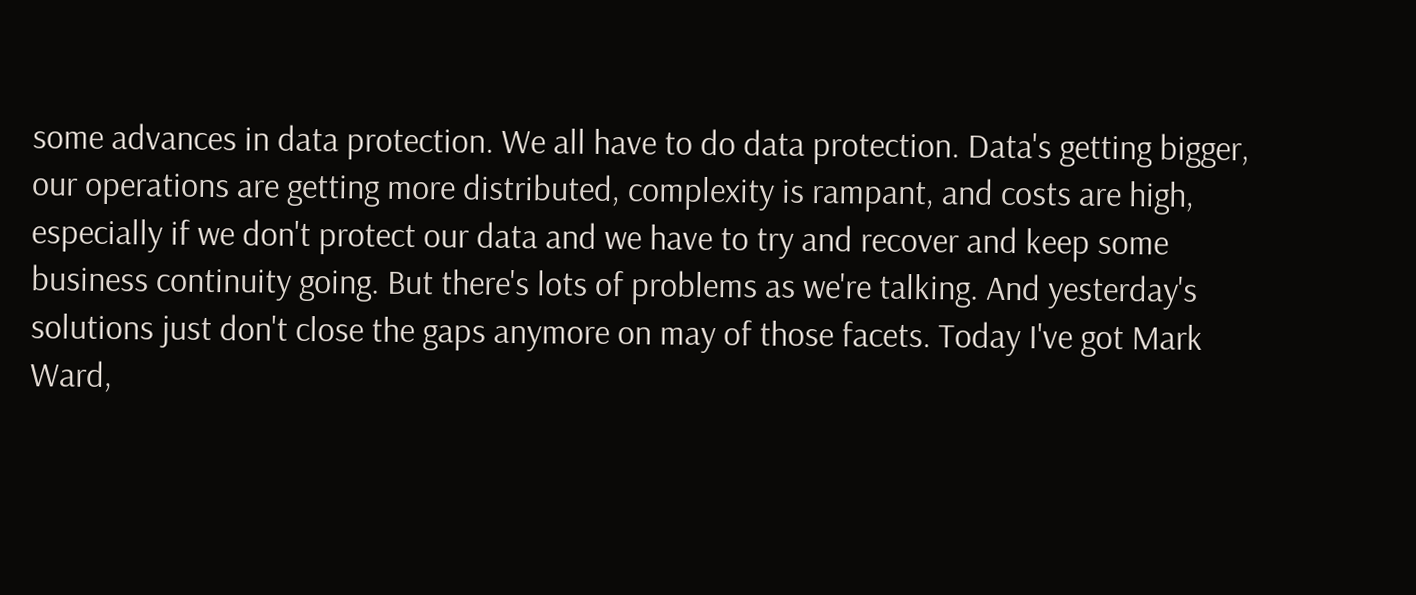some advances in data protection. We all have to do data protection. Data's getting bigger, our operations are getting more distributed, complexity is rampant, and costs are high, especially if we don't protect our data and we have to try and recover and keep some business continuity going. But there's lots of problems as we're talking. And yesterday's solutions just don't close the gaps anymore on may of those facets. Today I've got Mark Ward,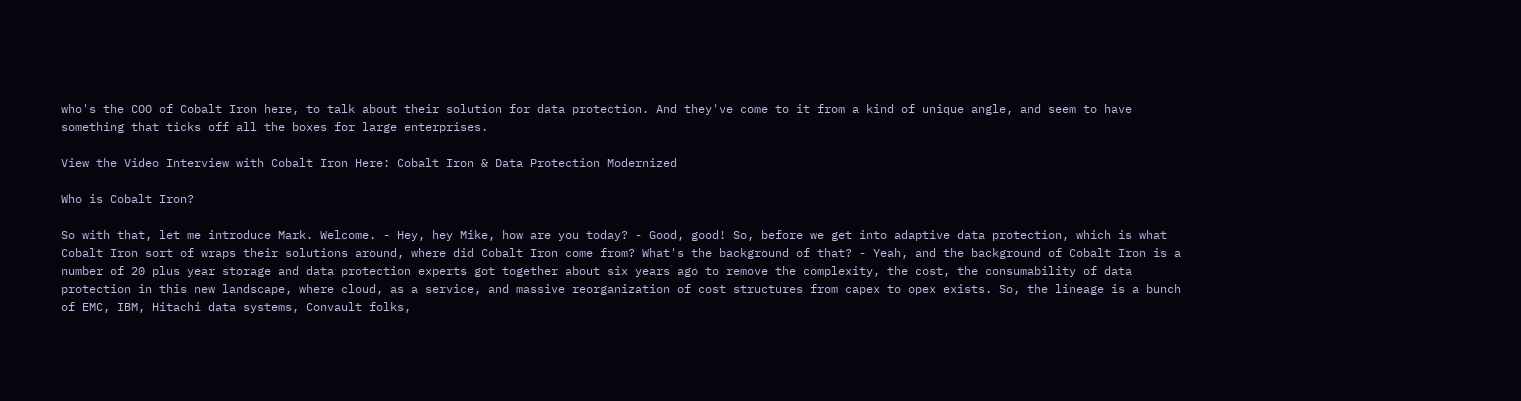who's the COO of Cobalt Iron here, to talk about their solution for data protection. And they've come to it from a kind of unique angle, and seem to have something that ticks off all the boxes for large enterprises.

View the Video Interview with Cobalt Iron Here: Cobalt Iron & Data Protection Modernized

Who is Cobalt Iron?

So with that, let me introduce Mark. Welcome. - Hey, hey Mike, how are you today? - Good, good! So, before we get into adaptive data protection, which is what Cobalt Iron sort of wraps their solutions around, where did Cobalt Iron come from? What's the background of that? - Yeah, and the background of Cobalt Iron is a number of 20 plus year storage and data protection experts got together about six years ago to remove the complexity, the cost, the consumability of data protection in this new landscape, where cloud, as a service, and massive reorganization of cost structures from capex to opex exists. So, the lineage is a bunch of EMC, IBM, Hitachi data systems, Convault folks,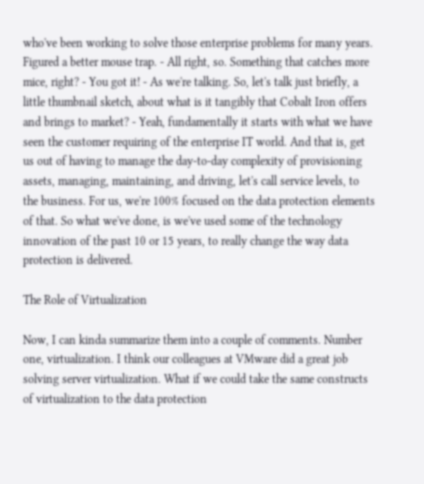who've been working to solve those enterprise problems for many years. Figured a better mouse trap. - All right, so. Something that catches more mice, right? - You got it! - As we're talking. So, let's talk just briefly, a little thumbnail sketch, about what is it tangibly that Cobalt Iron offers and brings to market? - Yeah, fundamentally it starts with what we have seen the customer requiring of the enterprise IT world. And that is, get us out of having to manage the day-to-day complexity of provisioning assets, managing, maintaining, and driving, let's call service levels, to the business. For us, we're 100% focused on the data protection elements of that. So what we've done, is we've used some of the technology innovation of the past 10 or 15 years, to really change the way data protection is delivered.

The Role of Virtualization

Now, I can kinda summarize them into a couple of comments. Number one, virtualization. I think our colleagues at VMware did a great job solving server virtualization. What if we could take the same constructs of virtualization to the data protection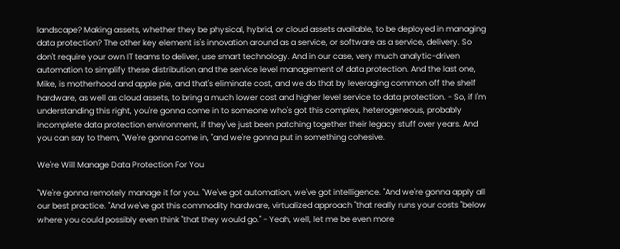landscape? Making assets, whether they be physical, hybrid, or cloud assets available, to be deployed in managing data protection? The other key element is's innovation around as a service, or software as a service, delivery. So don't require your own IT teams to deliver, use smart technology. And in our case, very much analytic-driven automation to simplify these distribution and the service level management of data protection. And the last one, Mike, is motherhood and apple pie, and that's eliminate cost, and we do that by leveraging common off the shelf hardware, as well as cloud assets, to bring a much lower cost and higher level service to data protection. - So, if I'm understanding this right, you're gonna come in to someone who's got this complex, heterogeneous, probably incomplete data protection environment, if they've just been patching together their legacy stuff over years. And you can say to them, "We're gonna come in, "and we're gonna put in something cohesive.

We're Will Manage Data Protection For You

"We're gonna remotely manage it for you. "We've got automation, we've got intelligence. "And we're gonna apply all our best practice. "And we've got this commodity hardware, virtualized approach "that really runs your costs "below where you could possibly even think "that they would go." - Yeah, well, let me be even more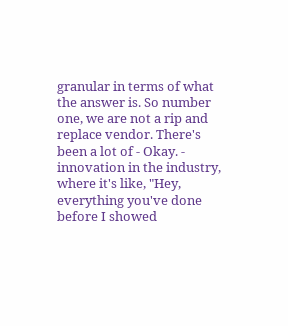granular in terms of what the answer is. So number one, we are not a rip and replace vendor. There's been a lot of - Okay. - innovation in the industry, where it's like, "Hey, everything you've done before I showed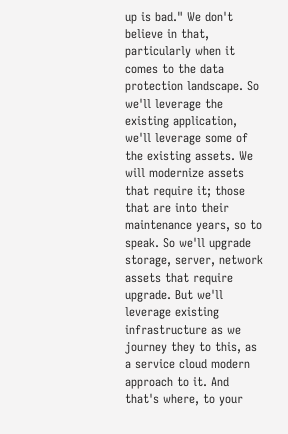up is bad." We don't believe in that, particularly when it comes to the data protection landscape. So we'll leverage the existing application, we'll leverage some of the existing assets. We will modernize assets that require it; those that are into their maintenance years, so to speak. So we'll upgrade storage, server, network assets that require upgrade. But we'll leverage existing infrastructure as we journey they to this, as a service cloud modern approach to it. And that's where, to your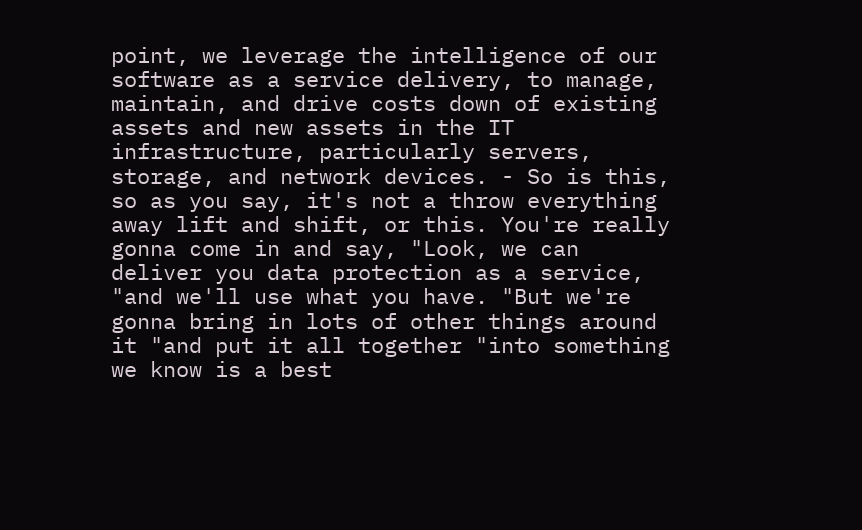point, we leverage the intelligence of our software as a service delivery, to manage, maintain, and drive costs down of existing assets and new assets in the IT infrastructure, particularly servers, storage, and network devices. - So is this, so as you say, it's not a throw everything away lift and shift, or this. You're really gonna come in and say, "Look, we can deliver you data protection as a service, "and we'll use what you have. "But we're gonna bring in lots of other things around it "and put it all together "into something we know is a best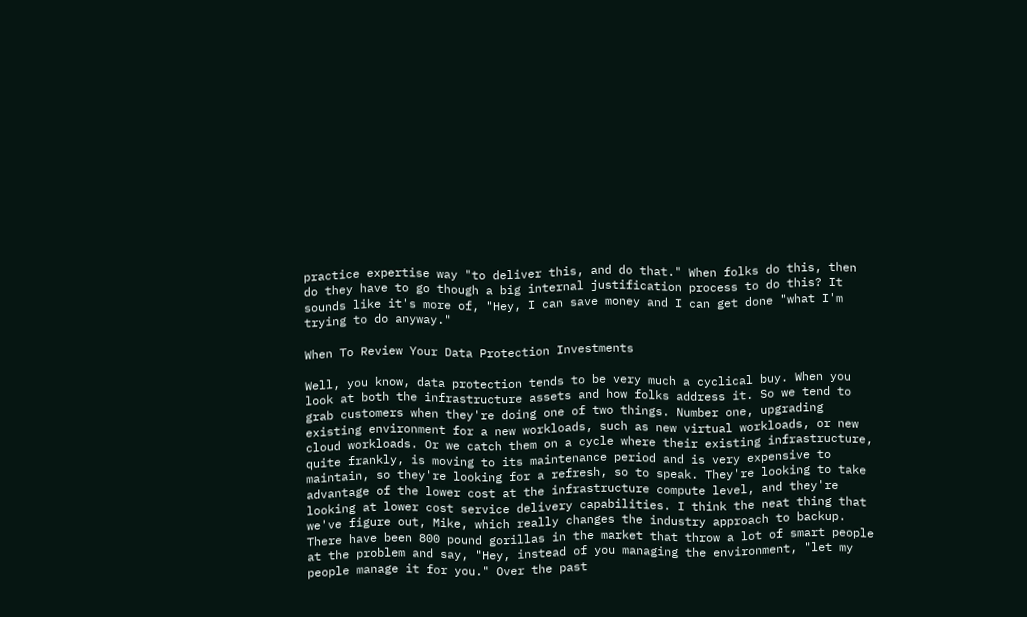practice expertise way "to deliver this, and do that." When folks do this, then do they have to go though a big internal justification process to do this? It sounds like it's more of, "Hey, I can save money and I can get done "what I'm trying to do anyway."

When To Review Your Data Protection Investments

Well, you know, data protection tends to be very much a cyclical buy. When you look at both the infrastructure assets and how folks address it. So we tend to grab customers when they're doing one of two things. Number one, upgrading existing environment for a new workloads, such as new virtual workloads, or new cloud workloads. Or we catch them on a cycle where their existing infrastructure, quite frankly, is moving to its maintenance period and is very expensive to maintain, so they're looking for a refresh, so to speak. They're looking to take advantage of the lower cost at the infrastructure compute level, and they're looking at lower cost service delivery capabilities. I think the neat thing that we've figure out, Mike, which really changes the industry approach to backup. There have been 800 pound gorillas in the market that throw a lot of smart people at the problem and say, "Hey, instead of you managing the environment, "let my people manage it for you." Over the past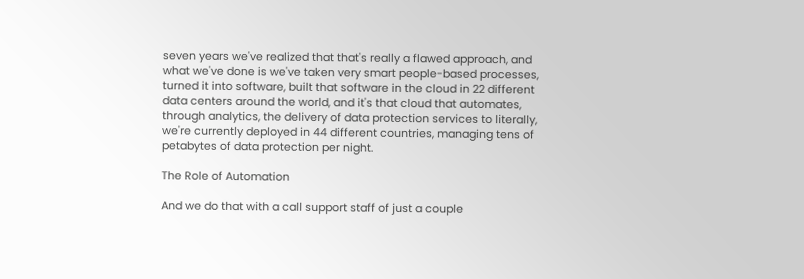seven years we've realized that that's really a flawed approach, and what we've done is we've taken very smart people-based processes, turned it into software, built that software in the cloud in 22 different data centers around the world, and it's that cloud that automates, through analytics, the delivery of data protection services to literally, we're currently deployed in 44 different countries, managing tens of petabytes of data protection per night.

The Role of Automation

And we do that with a call support staff of just a couple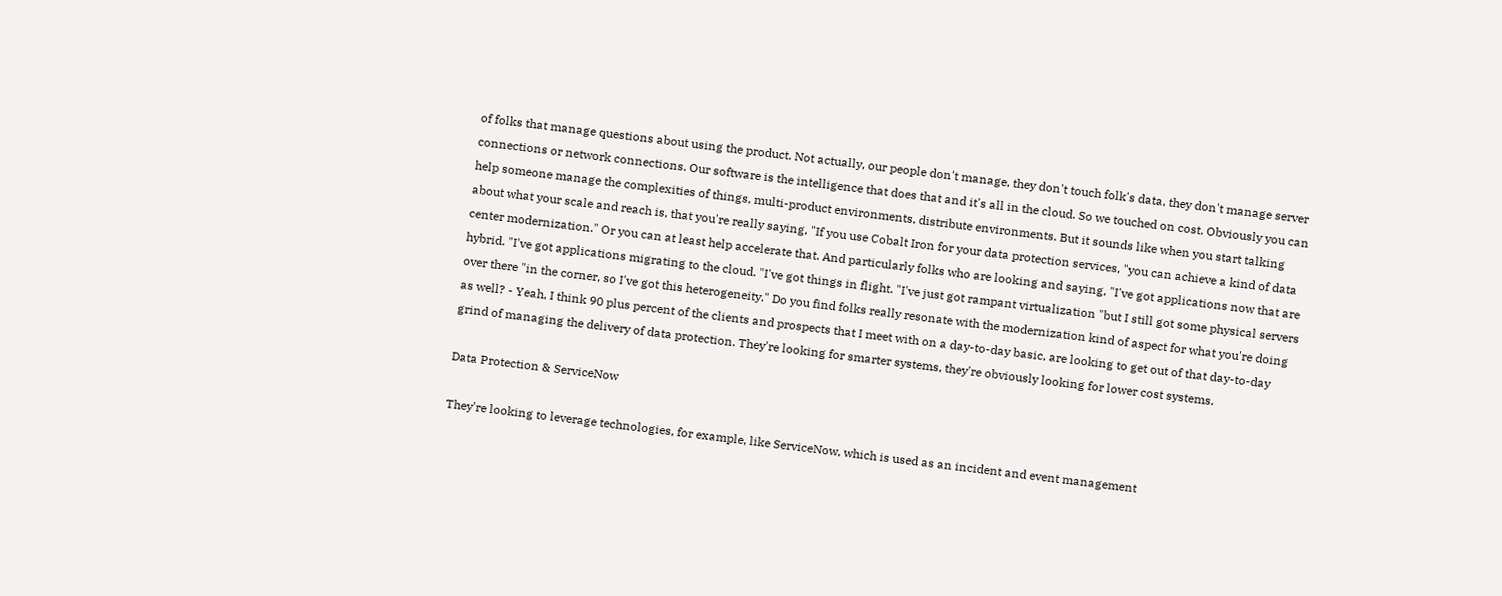of folks that manage questions about using the product. Not actually, our people don't manage, they don't touch folk's data, they don't manage server connections or network connections. Our software is the intelligence that does that and it's all in the cloud. So we touched on cost. Obviously you can help someone manage the complexities of things, multi-product environments, distribute environments. But it sounds like when you start talking about what your scale and reach is, that you're really saying, "If you use Cobalt Iron for your data protection services, "you can achieve a kind of data center modernization." Or you can at least help accelerate that. And particularly folks who are looking and saying, "I've got applications now that are hybrid. "I've got applications migrating to the cloud. "I've got things in flight. "I've just got rampant virtualization "but I still got some physical servers over there "in the corner, so I've got this heterogeneity." Do you find folks really resonate with the modernization kind of aspect for what you're doing as well? - Yeah, I think 90 plus percent of the clients and prospects that I meet with on a day-to-day basic, are looking to get out of that day-to-day grind of managing the delivery of data protection. They're looking for smarter systems, they're obviously looking for lower cost systems.

Data Protection & ServiceNow

They're looking to leverage technologies, for example, like ServiceNow, which is used as an incident and event management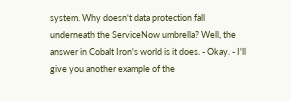system. Why doesn't data protection fall underneath the ServiceNow umbrella? Well, the answer in Cobalt Iron's world is it does. - Okay. - I'll give you another example of the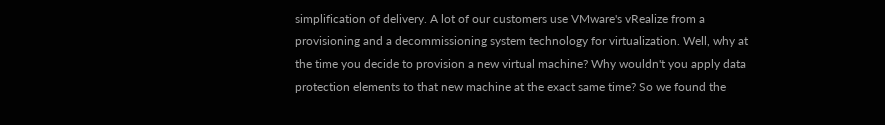simplification of delivery. A lot of our customers use VMware's vRealize from a provisioning and a decommissioning system technology for virtualization. Well, why at the time you decide to provision a new virtual machine? Why wouldn't you apply data protection elements to that new machine at the exact same time? So we found the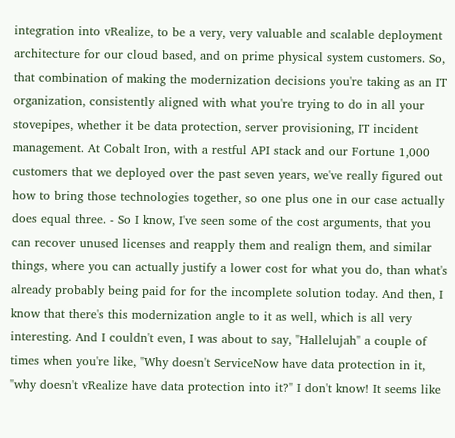integration into vRealize, to be a very, very valuable and scalable deployment architecture for our cloud based, and on prime physical system customers. So, that combination of making the modernization decisions you're taking as an IT organization, consistently aligned with what you're trying to do in all your stovepipes, whether it be data protection, server provisioning, IT incident management. At Cobalt Iron, with a restful API stack and our Fortune 1,000 customers that we deployed over the past seven years, we've really figured out how to bring those technologies together, so one plus one in our case actually does equal three. - So I know, I've seen some of the cost arguments, that you can recover unused licenses and reapply them and realign them, and similar things, where you can actually justify a lower cost for what you do, than what's already probably being paid for for the incomplete solution today. And then, I know that there's this modernization angle to it as well, which is all very interesting. And I couldn't even, I was about to say, "Hallelujah" a couple of times when you're like, "Why doesn't ServiceNow have data protection in it, "why doesn't vRealize have data protection into it?" I don't know! It seems like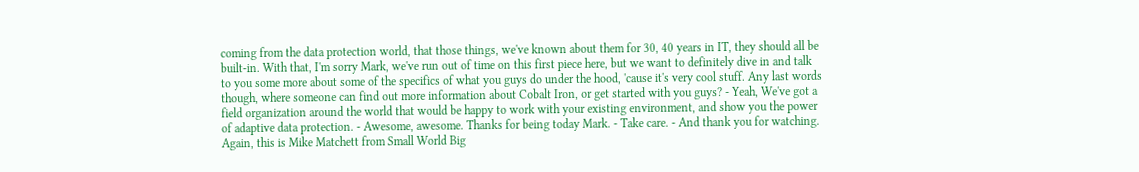coming from the data protection world, that those things, we've known about them for 30, 40 years in IT, they should all be built-in. With that, I'm sorry Mark, we've run out of time on this first piece here, but we want to definitely dive in and talk to you some more about some of the specifics of what you guys do under the hood, 'cause it's very cool stuff. Any last words though, where someone can find out more information about Cobalt Iron, or get started with you guys? - Yeah, We've got a field organization around the world that would be happy to work with your existing environment, and show you the power of adaptive data protection. - Awesome, awesome. Thanks for being today Mark. - Take care. - And thank you for watching. Again, this is Mike Matchett from Small World Big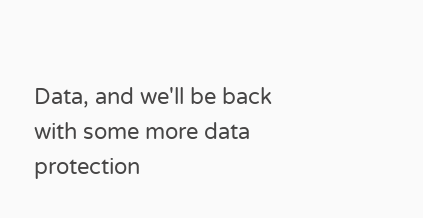Data, and we'll be back with some more data protection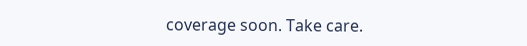coverage soon. Take care.